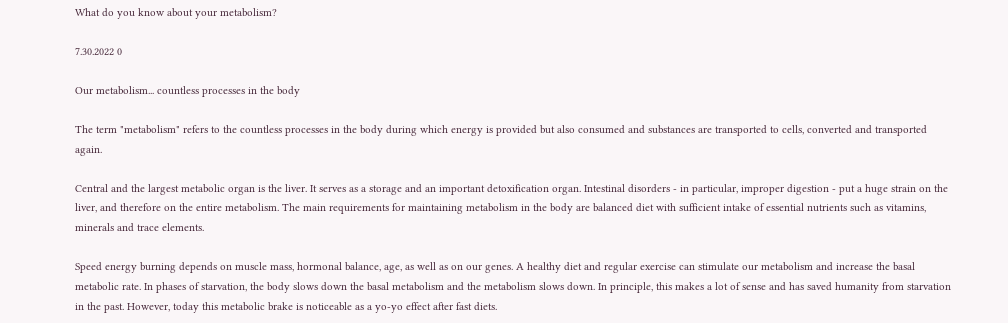What do you know about your metabolism?

7.30.2022 0

Our metabolism... countless processes in the body

The term "metabolism" refers to the countless processes in the body during which energy is provided but also consumed and substances are transported to cells, converted and transported again.

Central and the largest metabolic organ is the liver. It serves as a storage and an important detoxification organ. Intestinal disorders - in particular, improper digestion - put a huge strain on the liver, and therefore on the entire metabolism. The main requirements for maintaining metabolism in the body are balanced diet with sufficient intake of essential nutrients such as vitamins, minerals and trace elements.

Speed energy burning depends on muscle mass, hormonal balance, age, as well as on our genes. A healthy diet and regular exercise can stimulate our metabolism and increase the basal metabolic rate. In phases of starvation, the body slows down the basal metabolism and the metabolism slows down. In principle, this makes a lot of sense and has saved humanity from starvation in the past. However, today this metabolic brake is noticeable as a yo-yo effect after fast diets.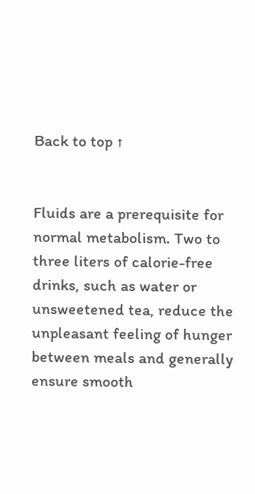Back to top ↑


Fluids are a prerequisite for normal metabolism. Two to three liters of calorie-free drinks, such as water or unsweetened tea, reduce the unpleasant feeling of hunger between meals and generally ensure smooth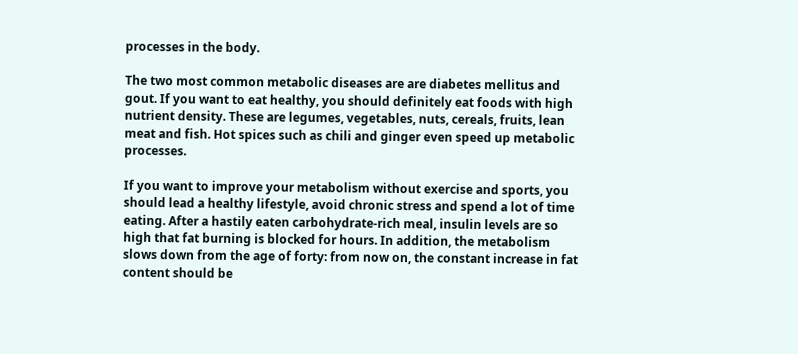processes in the body.

The two most common metabolic diseases are are diabetes mellitus and gout. If you want to eat healthy, you should definitely eat foods with high nutrient density. These are legumes, vegetables, nuts, cereals, fruits, lean meat and fish. Hot spices such as chili and ginger even speed up metabolic processes.

If you want to improve your metabolism without exercise and sports, you should lead a healthy lifestyle, avoid chronic stress and spend a lot of time eating. After a hastily eaten carbohydrate-rich meal, insulin levels are so high that fat burning is blocked for hours. In addition, the metabolism slows down from the age of forty: from now on, the constant increase in fat content should be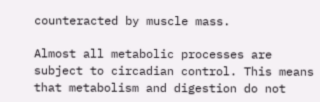counteracted by muscle mass.

Almost all metabolic processes are subject to circadian control. This means that metabolism and digestion do not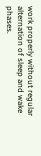work properly without regular alternation of sleep and wake phases.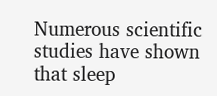Numerous scientific studies have shown that sleep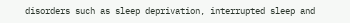disorders such as sleep deprivation, interrupted sleep and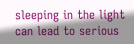sleeping in the light can lead to serious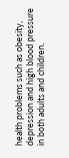health problems such as obesity, depression and high blood pressure in both adults and children.